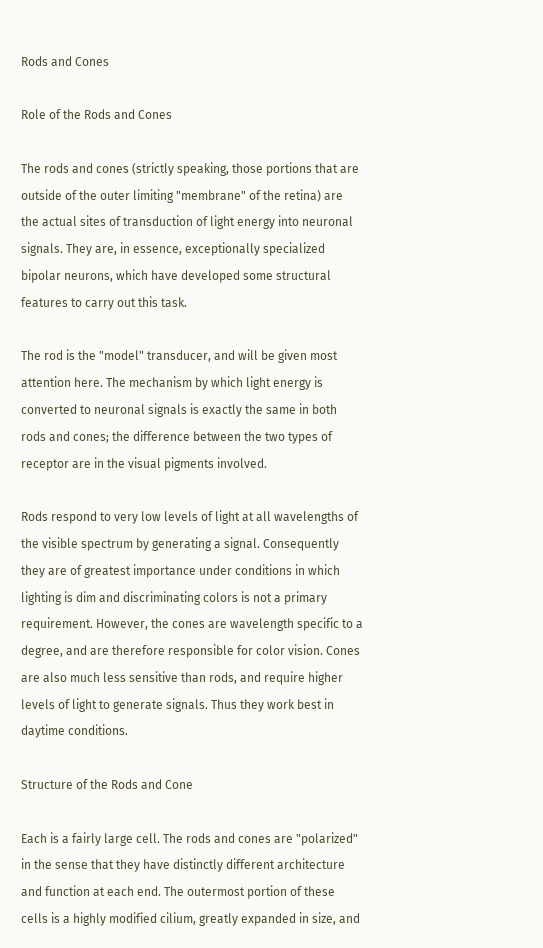Rods and Cones

Role of the Rods and Cones

The rods and cones (strictly speaking, those portions that are outside of the outer limiting "membrane" of the retina) are the actual sites of transduction of light energy into neuronal signals. They are, in essence, exceptionally specialized bipolar neurons, which have developed some structural features to carry out this task.

The rod is the "model" transducer, and will be given most attention here. The mechanism by which light energy is converted to neuronal signals is exactly the same in both rods and cones; the difference between the two types of receptor are in the visual pigments involved.

Rods respond to very low levels of light at all wavelengths of the visible spectrum by generating a signal. Consequently they are of greatest importance under conditions in which lighting is dim and discriminating colors is not a primary requirement. However, the cones are wavelength specific to a degree, and are therefore responsible for color vision. Cones are also much less sensitive than rods, and require higher levels of light to generate signals. Thus they work best in daytime conditions.

Structure of the Rods and Cone

Each is a fairly large cell. The rods and cones are "polarized" in the sense that they have distinctly different architecture and function at each end. The outermost portion of these cells is a highly modified cilium, greatly expanded in size, and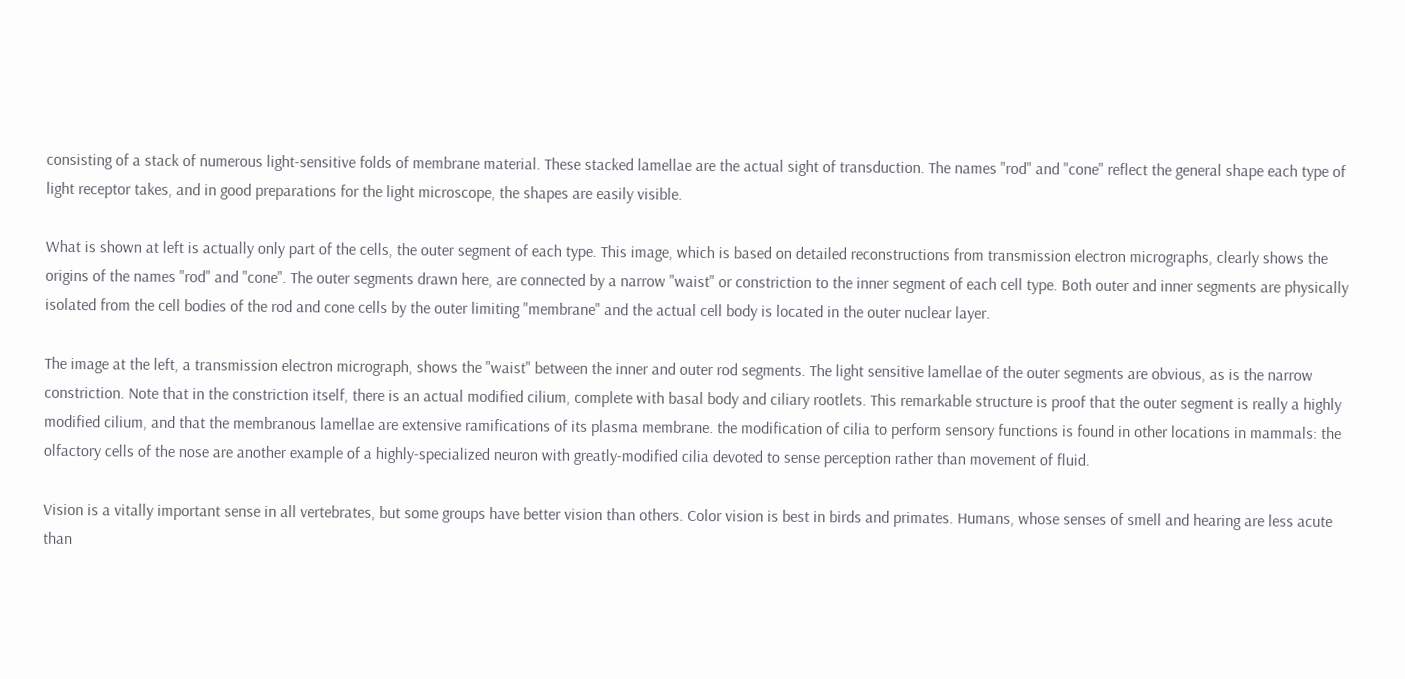consisting of a stack of numerous light-sensitive folds of membrane material. These stacked lamellae are the actual sight of transduction. The names "rod" and "cone" reflect the general shape each type of light receptor takes, and in good preparations for the light microscope, the shapes are easily visible.

What is shown at left is actually only part of the cells, the outer segment of each type. This image, which is based on detailed reconstructions from transmission electron micrographs, clearly shows the origins of the names "rod" and "cone". The outer segments drawn here, are connected by a narrow "waist" or constriction to the inner segment of each cell type. Both outer and inner segments are physically isolated from the cell bodies of the rod and cone cells by the outer limiting "membrane" and the actual cell body is located in the outer nuclear layer.

The image at the left, a transmission electron micrograph, shows the "waist" between the inner and outer rod segments. The light sensitive lamellae of the outer segments are obvious, as is the narrow constriction. Note that in the constriction itself, there is an actual modified cilium, complete with basal body and ciliary rootlets. This remarkable structure is proof that the outer segment is really a highly modified cilium, and that the membranous lamellae are extensive ramifications of its plasma membrane. the modification of cilia to perform sensory functions is found in other locations in mammals: the olfactory cells of the nose are another example of a highly-specialized neuron with greatly-modified cilia devoted to sense perception rather than movement of fluid.

Vision is a vitally important sense in all vertebrates, but some groups have better vision than others. Color vision is best in birds and primates. Humans, whose senses of smell and hearing are less acute than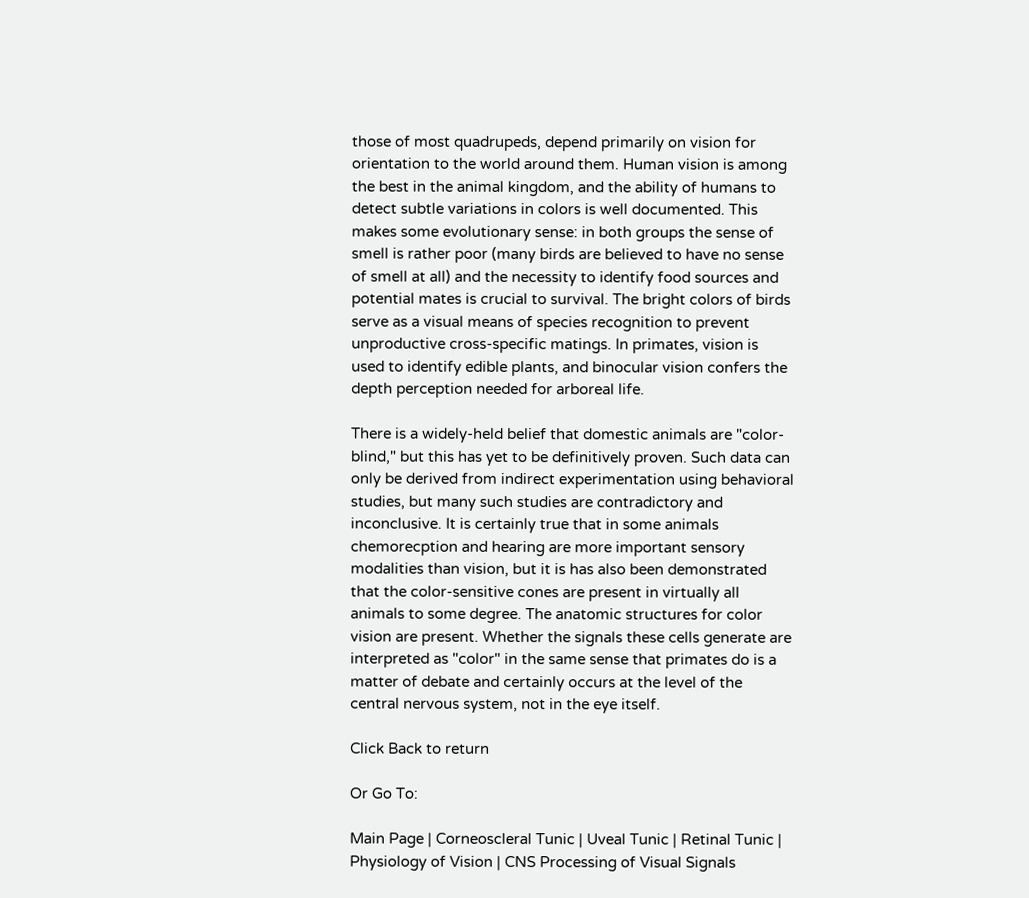those of most quadrupeds, depend primarily on vision for orientation to the world around them. Human vision is among the best in the animal kingdom, and the ability of humans to detect subtle variations in colors is well documented. This makes some evolutionary sense: in both groups the sense of smell is rather poor (many birds are believed to have no sense of smell at all) and the necessity to identify food sources and potential mates is crucial to survival. The bright colors of birds serve as a visual means of species recognition to prevent unproductive cross-specific matings. In primates, vision is used to identify edible plants, and binocular vision confers the depth perception needed for arboreal life.

There is a widely-held belief that domestic animals are "color-blind," but this has yet to be definitively proven. Such data can only be derived from indirect experimentation using behavioral studies, but many such studies are contradictory and inconclusive. It is certainly true that in some animals chemorecption and hearing are more important sensory modalities than vision, but it is has also been demonstrated that the color-sensitive cones are present in virtually all animals to some degree. The anatomic structures for color vision are present. Whether the signals these cells generate are interpreted as "color" in the same sense that primates do is a matter of debate and certainly occurs at the level of the central nervous system, not in the eye itself.

Click Back to return

Or Go To:

Main Page | Corneoscleral Tunic | Uveal Tunic | Retinal Tunic | Physiology of Vision | CNS Processing of Visual Signals